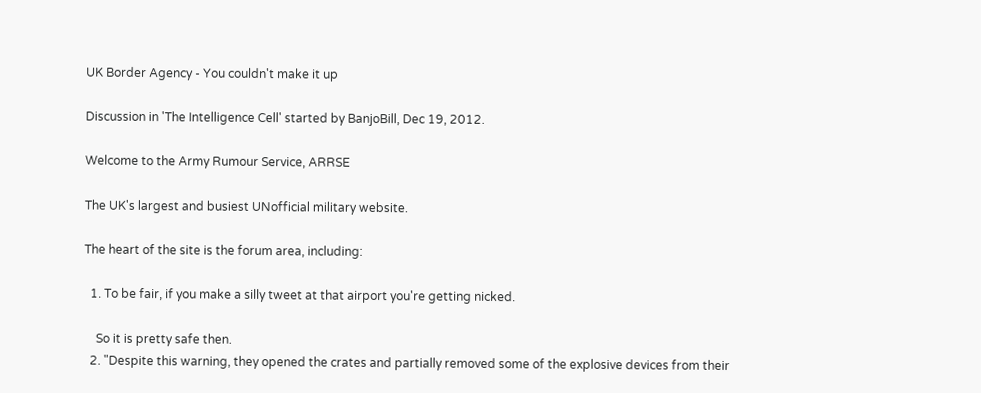UK Border Agency - You couldn't make it up

Discussion in 'The Intelligence Cell' started by BanjoBill, Dec 19, 2012.

Welcome to the Army Rumour Service, ARRSE

The UK's largest and busiest UNofficial military website.

The heart of the site is the forum area, including:

  1. To be fair, if you make a silly tweet at that airport you're getting nicked.

    So it is pretty safe then.
  2. "Despite this warning, they opened the crates and partially removed some of the explosive devices from their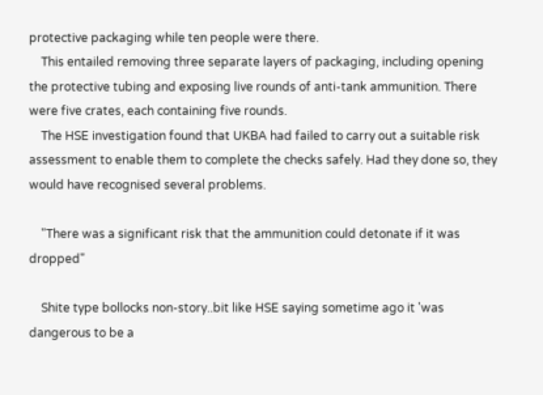protective packaging while ten people were there.
    This entailed removing three separate layers of packaging, including opening the protective tubing and exposing live rounds of anti-tank ammunition. There were five crates, each containing five rounds.
    The HSE investigation found that UKBA had failed to carry out a suitable risk assessment to enable them to complete the checks safely. Had they done so, they would have recognised several problems.

    "There was a significant risk that the ammunition could detonate if it was dropped"

    Shite type bollocks non-story..bit like HSE saying sometime ago it 'was dangerous to be a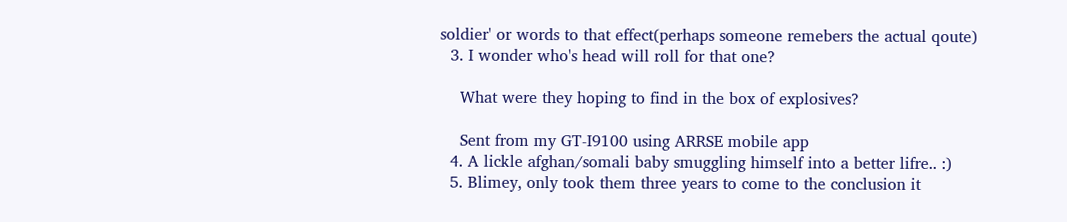soldier' or words to that effect(perhaps someone remebers the actual qoute)
  3. I wonder who's head will roll for that one?

    What were they hoping to find in the box of explosives?

    Sent from my GT-I9100 using ARRSE mobile app
  4. A lickle afghan/somali baby smuggling himself into a better lifre.. :)
  5. Blimey, only took them three years to come to the conclusion it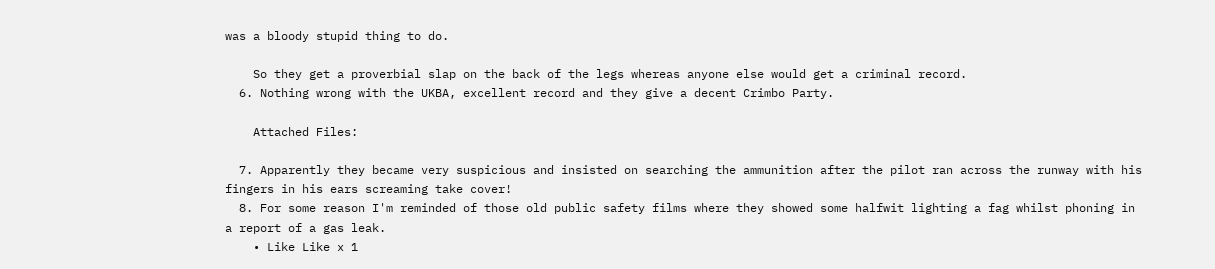was a bloody stupid thing to do.

    So they get a proverbial slap on the back of the legs whereas anyone else would get a criminal record.
  6. Nothing wrong with the UKBA, excellent record and they give a decent Crimbo Party.

    Attached Files:

  7. Apparently they became very suspicious and insisted on searching the ammunition after the pilot ran across the runway with his fingers in his ears screaming take cover!
  8. For some reason I'm reminded of those old public safety films where they showed some halfwit lighting a fag whilst phoning in a report of a gas leak.
    • Like Like x 1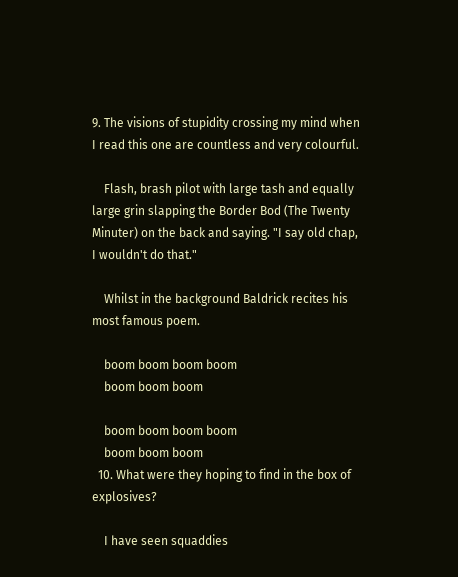9. The visions of stupidity crossing my mind when I read this one are countless and very colourful.

    Flash, brash pilot with large tash and equally large grin slapping the Border Bod (The Twenty Minuter) on the back and saying. "I say old chap, I wouldn't do that."

    Whilst in the background Baldrick recites his most famous poem.

    boom boom boom boom
    boom boom boom

    boom boom boom boom
    boom boom boom
  10. What were they hoping to find in the box of explosives?

    I have seen squaddies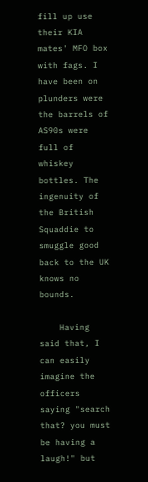fill up use their KIA mates' MFO box with fags. I have been on plunders were the barrels of AS90s were full of whiskey bottles. The ingenuity of the British Squaddie to smuggle good back to the UK knows no bounds.

    Having said that, I can easily imagine the officers saying "search that? you must be having a laugh!" but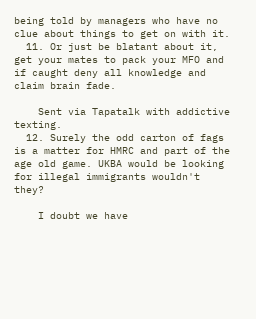being told by managers who have no clue about things to get on with it.
  11. Or just be blatant about it, get your mates to pack your MFO and if caught deny all knowledge and claim brain fade.

    Sent via Tapatalk with addictive texting.
  12. Surely the odd carton of fags is a matter for HMRC and part of the age old game. UKBA would be looking for illegal immigrants wouldn't they?

    I doubt we have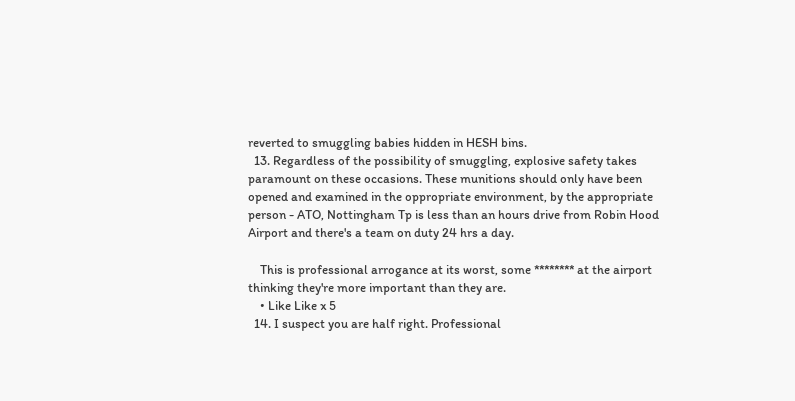reverted to smuggling babies hidden in HESH bins.
  13. Regardless of the possibility of smuggling, explosive safety takes paramount on these occasions. These munitions should only have been opened and examined in the oppropriate environment, by the appropriate person - ATO, Nottingham Tp is less than an hours drive from Robin Hood Airport and there's a team on duty 24 hrs a day.

    This is professional arrogance at its worst, some ******** at the airport thinking they're more important than they are.
    • Like Like x 5
  14. I suspect you are half right. Professional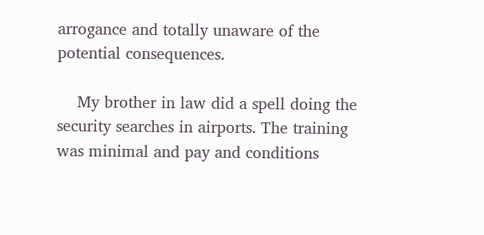arrogance and totally unaware of the potential consequences.

    My brother in law did a spell doing the security searches in airports. The training was minimal and pay and conditions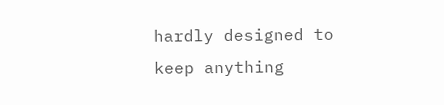hardly designed to keep anything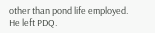other than pond life employed. He left PDQ.